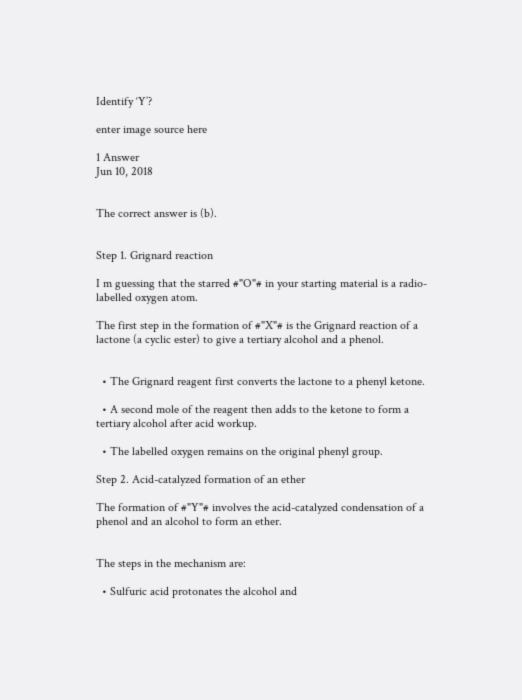Identify ‘Y’?

enter image source here

1 Answer
Jun 10, 2018


The correct answer is (b).


Step 1. Grignard reaction

I m guessing that the starred #"O"# in your starting material is a radio-labelled oxygen atom.

The first step in the formation of #"X"# is the Grignard reaction of a lactone (a cyclic ester) to give a tertiary alcohol and a phenol.


  • The Grignard reagent first converts the lactone to a phenyl ketone.

  • A second mole of the reagent then adds to the ketone to form a tertiary alcohol after acid workup.

  • The labelled oxygen remains on the original phenyl group.

Step 2. Acid-catalyzed formation of an ether

The formation of #"Y"# involves the acid-catalyzed condensation of a phenol and an alcohol to form an ether.


The steps in the mechanism are:

  • Sulfuric acid protonates the alcohol and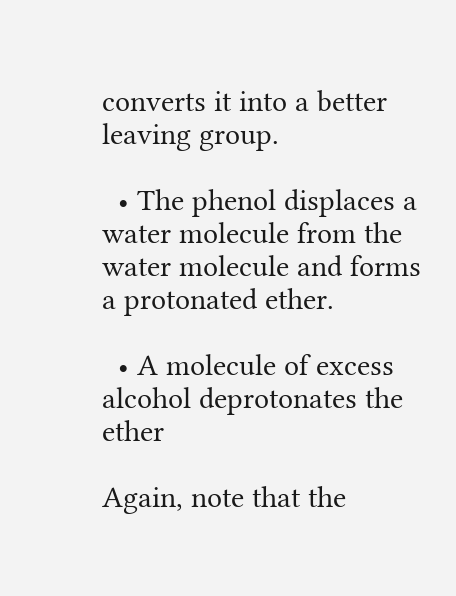converts it into a better leaving group.

  • The phenol displaces a water molecule from the water molecule and forms a protonated ether.

  • A molecule of excess alcohol deprotonates the ether

Again, note that the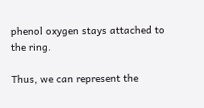phenol oxygen stays attached to the ring.

Thus, we can represent the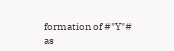formation of #"Y"# as